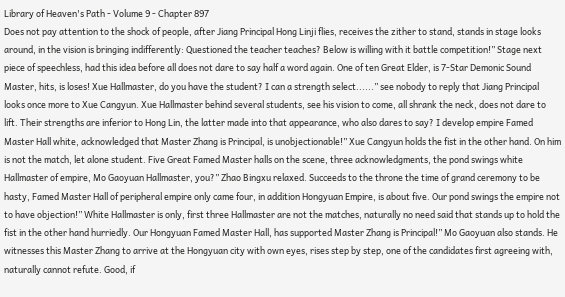Library of Heaven's Path - Volume 9 - Chapter 897
Does not pay attention to the shock of people, after Jiang Principal Hong Linji flies, receives the zither to stand, stands in stage looks around, in the vision is bringing indifferently: Questioned the teacher teaches? Below is willing with it battle competition!” Stage next piece of speechless, had this idea before all does not dare to say half a word again. One of ten Great Elder, is 7-Star Demonic Sound Master, hits, is loses! Xue Hallmaster, do you have the student? I can a strength select......” see nobody to reply that Jiang Principal looks once more to Xue Cangyun. Xue Hallmaster behind several students, see his vision to come, all shrank the neck, does not dare to lift. Their strengths are inferior to Hong Lin, the latter made into that appearance, who also dares to say? I develop empire Famed Master Hall white, acknowledged that Master Zhang is Principal, is unobjectionable!” Xue Cangyun holds the fist in the other hand. On him is not the match, let alone student. Five Great Famed Master halls on the scene, three acknowledgments, the pond swings white Hallmaster of empire, Mo Gaoyuan Hallmaster, you?” Zhao Bingxu relaxed. Succeeds to the throne the time of grand ceremony to be hasty, Famed Master Hall of peripheral empire only came four, in addition Hongyuan Empire, is about five. Our pond swings the empire not to have objection!” White Hallmaster is only, first three Hallmaster are not the matches, naturally no need said that stands up to hold the fist in the other hand hurriedly. Our Hongyuan Famed Master Hall, has supported Master Zhang is Principal!” Mo Gaoyuan also stands. He witnesses this Master Zhang to arrive at the Hongyuan city with own eyes, rises step by step, one of the candidates first agreeing with, naturally cannot refute. Good, if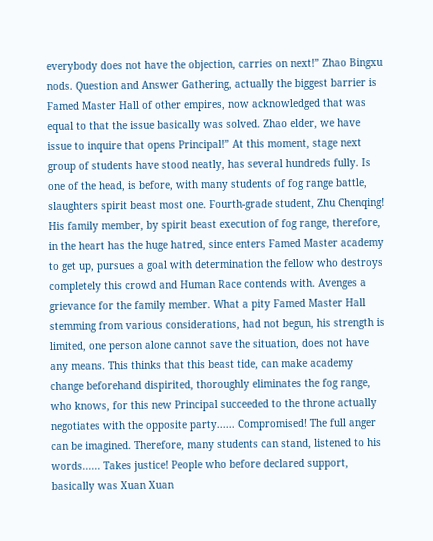everybody does not have the objection, carries on next!” Zhao Bingxu nods. Question and Answer Gathering, actually the biggest barrier is Famed Master Hall of other empires, now acknowledged that was equal to that the issue basically was solved. Zhao elder, we have issue to inquire that opens Principal!” At this moment, stage next group of students have stood neatly, has several hundreds fully. Is one of the head, is before, with many students of fog range battle, slaughters spirit beast most one. Fourth-grade student, Zhu Chenqing! His family member, by spirit beast execution of fog range, therefore, in the heart has the huge hatred, since enters Famed Master academy to get up, pursues a goal with determination the fellow who destroys completely this crowd and Human Race contends with. Avenges a grievance for the family member. What a pity Famed Master Hall stemming from various considerations, had not begun, his strength is limited, one person alone cannot save the situation, does not have any means. This thinks that this beast tide, can make academy change beforehand dispirited, thoroughly eliminates the fog range, who knows, for this new Principal succeeded to the throne actually negotiates with the opposite party...... Compromised! The full anger can be imagined. Therefore, many students can stand, listened to his words...... Takes justice! People who before declared support, basically was Xuan Xuan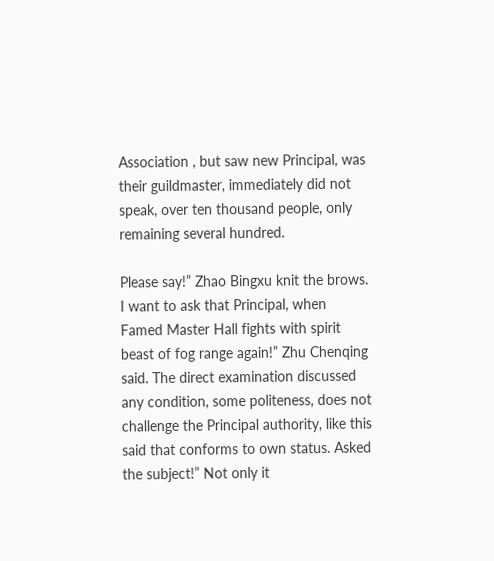Association , but saw new Principal, was their guildmaster, immediately did not speak, over ten thousand people, only remaining several hundred.

Please say!” Zhao Bingxu knit the brows. I want to ask that Principal, when Famed Master Hall fights with spirit beast of fog range again!” Zhu Chenqing said. The direct examination discussed any condition, some politeness, does not challenge the Principal authority, like this said that conforms to own status. Asked the subject!” Not only it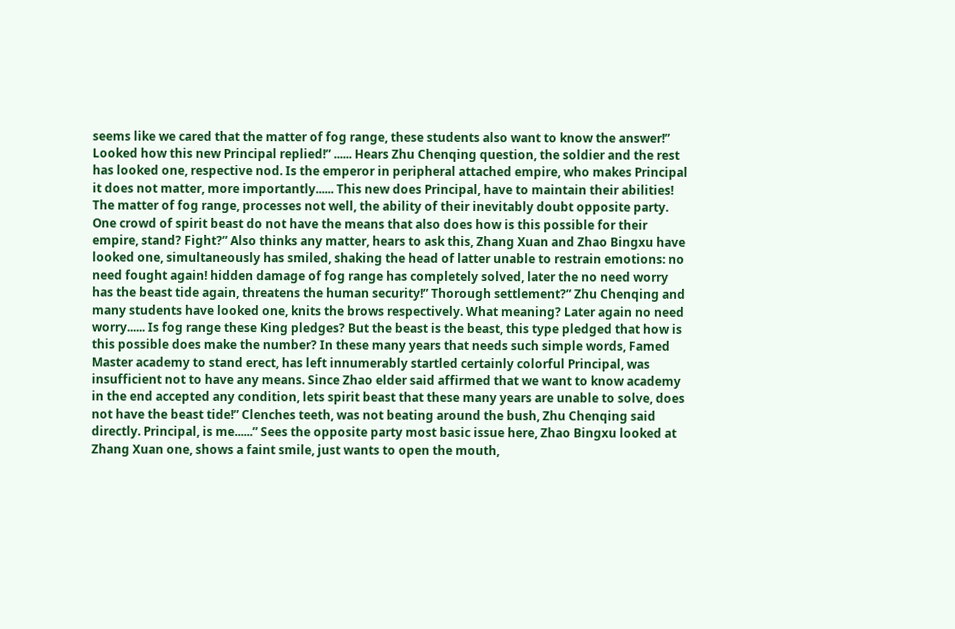seems like we cared that the matter of fog range, these students also want to know the answer!” Looked how this new Principal replied!” ...... Hears Zhu Chenqing question, the soldier and the rest has looked one, respective nod. Is the emperor in peripheral attached empire, who makes Principal it does not matter, more importantly...... This new does Principal, have to maintain their abilities! The matter of fog range, processes not well, the ability of their inevitably doubt opposite party. One crowd of spirit beast do not have the means that also does how is this possible for their empire, stand? Fight?” Also thinks any matter, hears to ask this, Zhang Xuan and Zhao Bingxu have looked one, simultaneously has smiled, shaking the head of latter unable to restrain emotions: no need fought again! hidden damage of fog range has completely solved, later the no need worry has the beast tide again, threatens the human security!” Thorough settlement?” Zhu Chenqing and many students have looked one, knits the brows respectively. What meaning? Later again no need worry...... Is fog range these King pledges? But the beast is the beast, this type pledged that how is this possible does make the number? In these many years that needs such simple words, Famed Master academy to stand erect, has left innumerably startled certainly colorful Principal, was insufficient not to have any means. Since Zhao elder said affirmed that we want to know academy in the end accepted any condition, lets spirit beast that these many years are unable to solve, does not have the beast tide!” Clenches teeth, was not beating around the bush, Zhu Chenqing said directly. Principal, is me......” Sees the opposite party most basic issue here, Zhao Bingxu looked at Zhang Xuan one, shows a faint smile, just wants to open the mouth,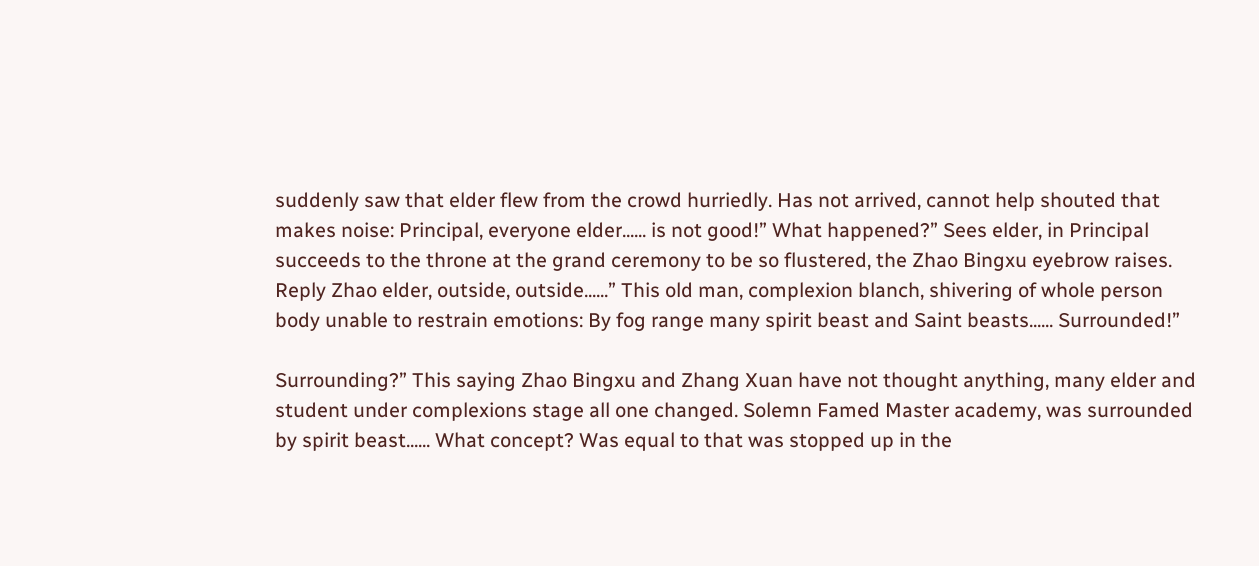suddenly saw that elder flew from the crowd hurriedly. Has not arrived, cannot help shouted that makes noise: Principal, everyone elder...... is not good!” What happened?” Sees elder, in Principal succeeds to the throne at the grand ceremony to be so flustered, the Zhao Bingxu eyebrow raises. Reply Zhao elder, outside, outside......” This old man, complexion blanch, shivering of whole person body unable to restrain emotions: By fog range many spirit beast and Saint beasts...... Surrounded!”

Surrounding?” This saying Zhao Bingxu and Zhang Xuan have not thought anything, many elder and student under complexions stage all one changed. Solemn Famed Master academy, was surrounded by spirit beast...... What concept? Was equal to that was stopped up in the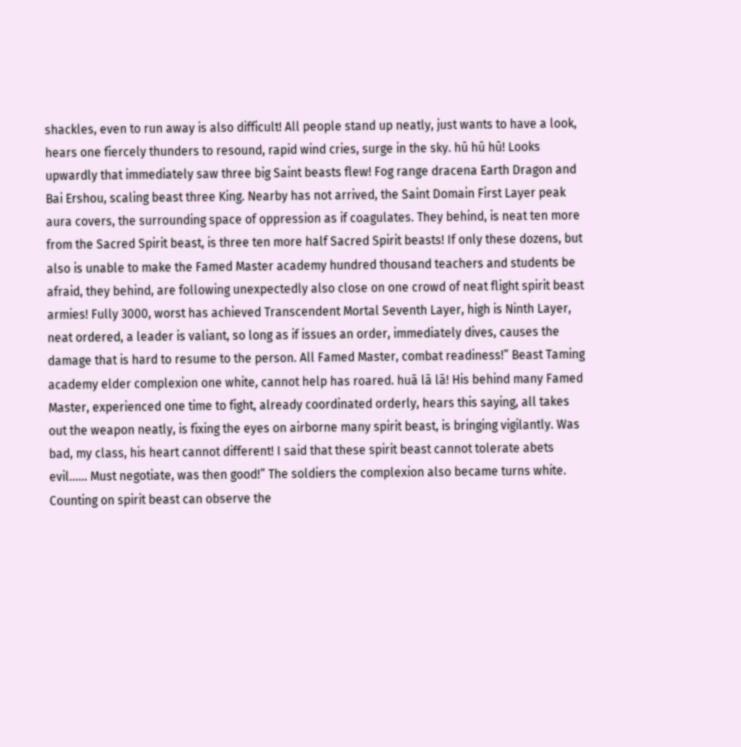shackles, even to run away is also difficult! All people stand up neatly, just wants to have a look, hears one fiercely thunders to resound, rapid wind cries, surge in the sky. hū hū hū! Looks upwardly that immediately saw three big Saint beasts flew! Fog range dracena Earth Dragon and Bai Ershou, scaling beast three King. Nearby has not arrived, the Saint Domain First Layer peak aura covers, the surrounding space of oppression as if coagulates. They behind, is neat ten more from the Sacred Spirit beast, is three ten more half Sacred Spirit beasts! If only these dozens, but also is unable to make the Famed Master academy hundred thousand teachers and students be afraid, they behind, are following unexpectedly also close on one crowd of neat flight spirit beast armies! Fully 3000, worst has achieved Transcendent Mortal Seventh Layer, high is Ninth Layer, neat ordered, a leader is valiant, so long as if issues an order, immediately dives, causes the damage that is hard to resume to the person. All Famed Master, combat readiness!” Beast Taming academy elder complexion one white, cannot help has roared. huā lā lā! His behind many Famed Master, experienced one time to fight, already coordinated orderly, hears this saying, all takes out the weapon neatly, is fixing the eyes on airborne many spirit beast, is bringing vigilantly. Was bad, my class, his heart cannot different! I said that these spirit beast cannot tolerate abets evil...... Must negotiate, was then good!” The soldiers the complexion also became turns white. Counting on spirit beast can observe the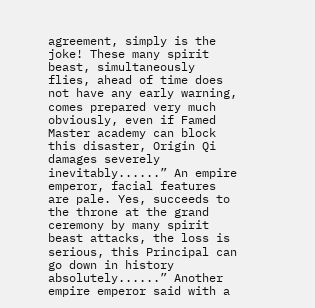agreement, simply is the joke! These many spirit beast, simultaneously flies, ahead of time does not have any early warning, comes prepared very much obviously, even if Famed Master academy can block this disaster, Origin Qi damages severely inevitably......” An empire emperor, facial features are pale. Yes, succeeds to the throne at the grand ceremony by many spirit beast attacks, the loss is serious, this Principal can go down in history absolutely......” Another empire emperor said with a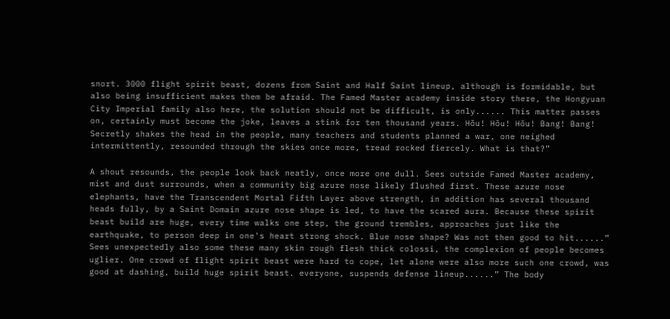snort. 3000 flight spirit beast, dozens from Saint and Half Saint lineup, although is formidable, but also being insufficient makes them be afraid. The Famed Master academy inside story there, the Hongyuan City Imperial family also here, the solution should not be difficult, is only...... This matter passes on, certainly must become the joke, leaves a stink for ten thousand years. Hǒu! Hǒu! Hǒu! Bang! Bang! Secretly shakes the head in the people, many teachers and students planned a war, one neighed intermittently, resounded through the skies once more, tread rocked fiercely. What is that?”

A shout resounds, the people look back neatly, once more one dull. Sees outside Famed Master academy, mist and dust surrounds, when a community big azure nose likely flushed first. These azure nose elephants, have the Transcendent Mortal Fifth Layer above strength, in addition has several thousand heads fully, by a Saint Domain azure nose shape is led, to have the scared aura. Because these spirit beast build are huge, every time walks one step, the ground trembles, approaches just like the earthquake, to person deep in one's heart strong shock. Blue nose shape? Was not then good to hit......” Sees unexpectedly also some these many skin rough flesh thick colossi, the complexion of people becomes uglier. One crowd of flight spirit beast were hard to cope, let alone were also more such one crowd, was good at dashing, build huge spirit beast. everyone, suspends defense lineup......” The body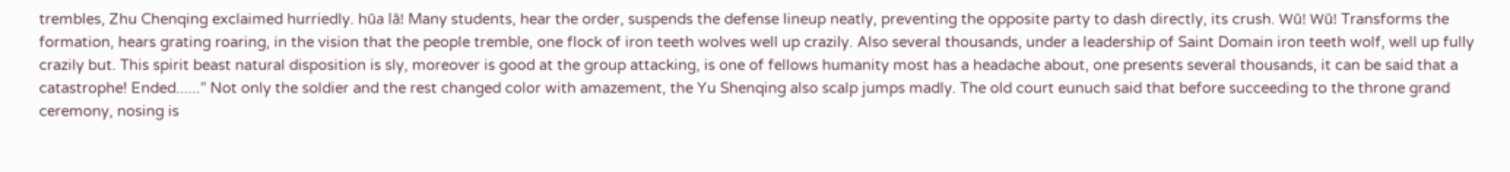trembles, Zhu Chenqing exclaimed hurriedly. hūa lā! Many students, hear the order, suspends the defense lineup neatly, preventing the opposite party to dash directly, its crush. Wū! Wū! Transforms the formation, hears grating roaring, in the vision that the people tremble, one flock of iron teeth wolves well up crazily. Also several thousands, under a leadership of Saint Domain iron teeth wolf, well up fully crazily but. This spirit beast natural disposition is sly, moreover is good at the group attacking, is one of fellows humanity most has a headache about, one presents several thousands, it can be said that a catastrophe! Ended......” Not only the soldier and the rest changed color with amazement, the Yu Shenqing also scalp jumps madly. The old court eunuch said that before succeeding to the throne grand ceremony, nosing is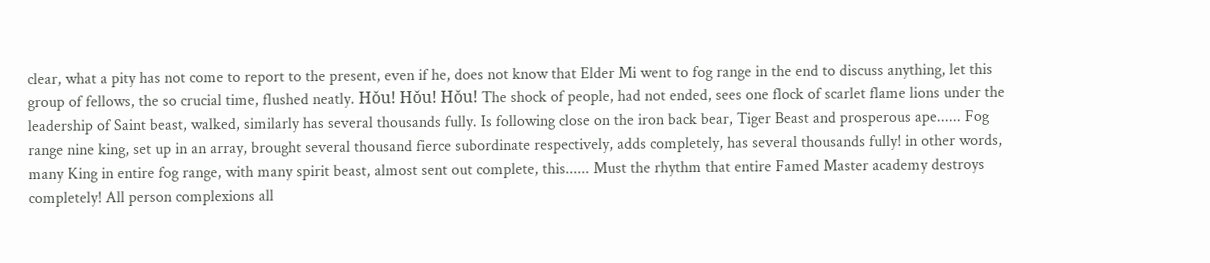clear, what a pity has not come to report to the present, even if he, does not know that Elder Mi went to fog range in the end to discuss anything, let this group of fellows, the so crucial time, flushed neatly. Hǒu! Hǒu! Hǒu! The shock of people, had not ended, sees one flock of scarlet flame lions under the leadership of Saint beast, walked, similarly has several thousands fully. Is following close on the iron back bear, Tiger Beast and prosperous ape...... Fog range nine king, set up in an array, brought several thousand fierce subordinate respectively, adds completely, has several thousands fully! in other words, many King in entire fog range, with many spirit beast, almost sent out complete, this...... Must the rhythm that entire Famed Master academy destroys completely! All person complexions all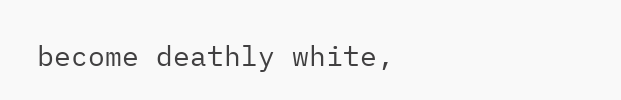become deathly white,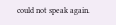could not speak again.